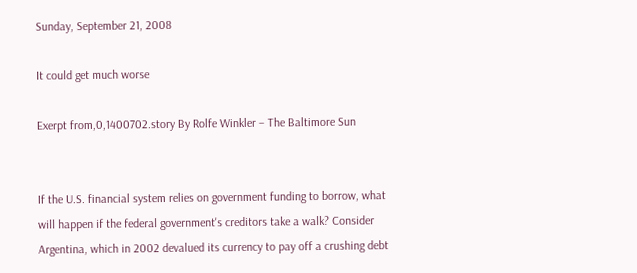Sunday, September 21, 2008

It could get much worse

Exerpt from,0,1400702.story By Rolfe Winkler – The Baltimore Sun


If the U.S. financial system relies on government funding to borrow, what will happen if the federal government's creditors take a walk? Consider Argentina, which in 2002 devalued its currency to pay off a crushing debt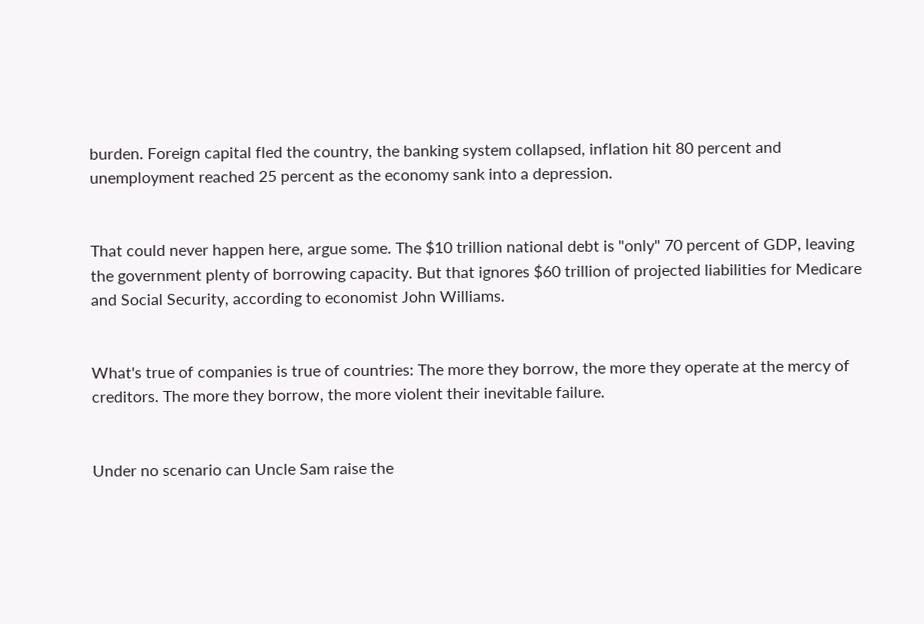burden. Foreign capital fled the country, the banking system collapsed, inflation hit 80 percent and unemployment reached 25 percent as the economy sank into a depression.


That could never happen here, argue some. The $10 trillion national debt is "only" 70 percent of GDP, leaving the government plenty of borrowing capacity. But that ignores $60 trillion of projected liabilities for Medicare and Social Security, according to economist John Williams.


What's true of companies is true of countries: The more they borrow, the more they operate at the mercy of creditors. The more they borrow, the more violent their inevitable failure.


Under no scenario can Uncle Sam raise the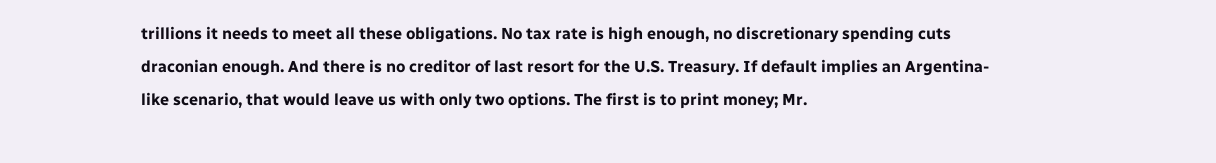trillions it needs to meet all these obligations. No tax rate is high enough, no discretionary spending cuts draconian enough. And there is no creditor of last resort for the U.S. Treasury. If default implies an Argentina-like scenario, that would leave us with only two options. The first is to print money; Mr.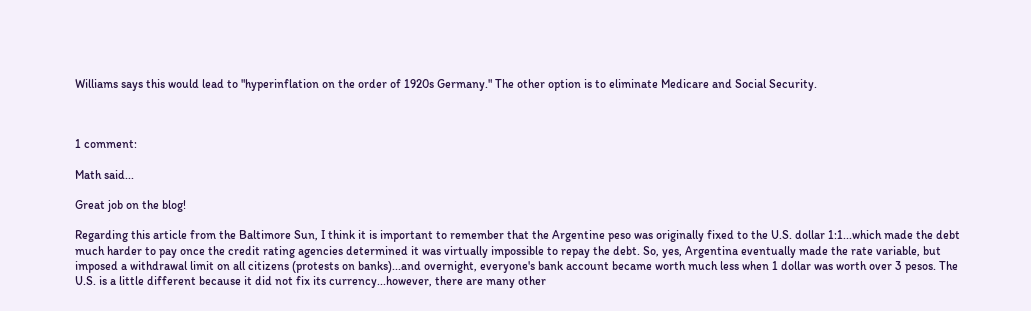Williams says this would lead to "hyperinflation on the order of 1920s Germany." The other option is to eliminate Medicare and Social Security.



1 comment:

Math said...

Great job on the blog!

Regarding this article from the Baltimore Sun, I think it is important to remember that the Argentine peso was originally fixed to the U.S. dollar 1:1...which made the debt much harder to pay once the credit rating agencies determined it was virtually impossible to repay the debt. So, yes, Argentina eventually made the rate variable, but imposed a withdrawal limit on all citizens (protests on banks)...and overnight, everyone's bank account became worth much less when 1 dollar was worth over 3 pesos. The U.S. is a little different because it did not fix its currency...however, there are many other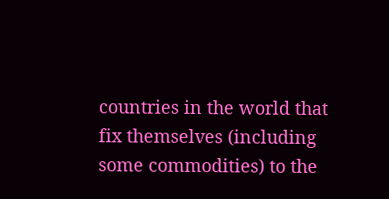countries in the world that fix themselves (including some commodities) to the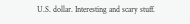U.S. dollar. Interesting and scary stuff.